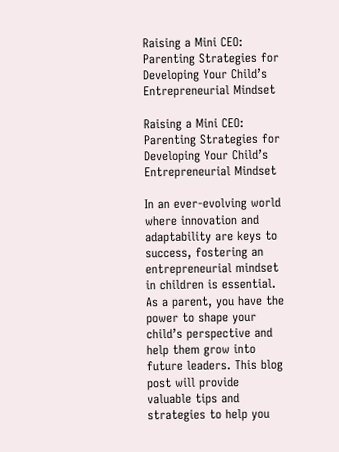Raising a Mini CEO: Parenting Strategies for Developing Your Child’s Entrepreneurial Mindset

Raising a Mini CEO: Parenting Strategies for Developing Your Child’s Entrepreneurial Mindset

In an ever-evolving world where innovation and adaptability are keys to success, fostering an entrepreneurial mindset in children is essential. As a parent, you have the power to shape your child’s perspective and help them grow into future leaders. This blog post will provide valuable tips and strategies to help you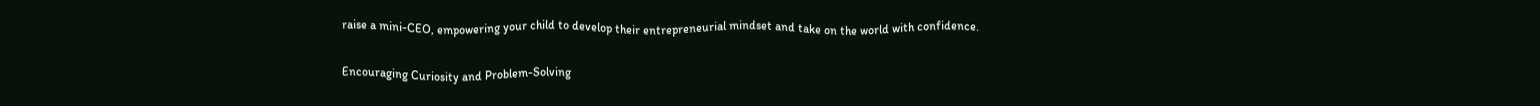raise a mini-CEO, empowering your child to develop their entrepreneurial mindset and take on the world with confidence.

Encouraging Curiosity and Problem-Solving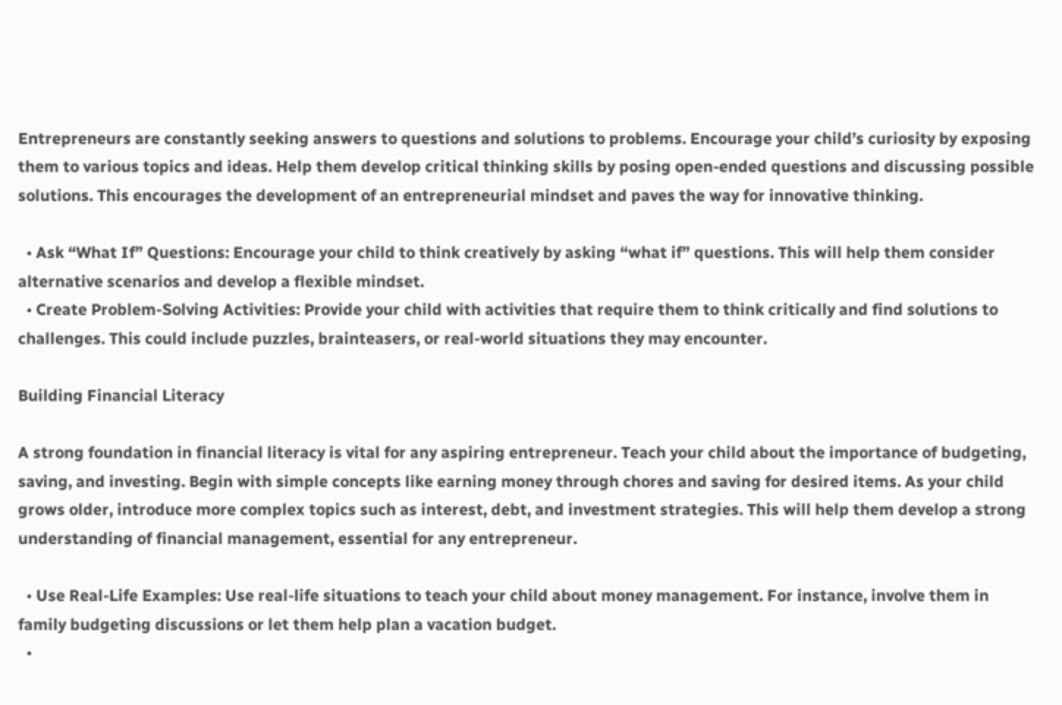Entrepreneurs are constantly seeking answers to questions and solutions to problems. Encourage your child’s curiosity by exposing them to various topics and ideas. Help them develop critical thinking skills by posing open-ended questions and discussing possible solutions. This encourages the development of an entrepreneurial mindset and paves the way for innovative thinking.

  • Ask “What If” Questions: Encourage your child to think creatively by asking “what if” questions. This will help them consider alternative scenarios and develop a flexible mindset.
  • Create Problem-Solving Activities: Provide your child with activities that require them to think critically and find solutions to challenges. This could include puzzles, brainteasers, or real-world situations they may encounter.

Building Financial Literacy

A strong foundation in financial literacy is vital for any aspiring entrepreneur. Teach your child about the importance of budgeting, saving, and investing. Begin with simple concepts like earning money through chores and saving for desired items. As your child grows older, introduce more complex topics such as interest, debt, and investment strategies. This will help them develop a strong understanding of financial management, essential for any entrepreneur.

  • Use Real-Life Examples: Use real-life situations to teach your child about money management. For instance, involve them in family budgeting discussions or let them help plan a vacation budget.
  •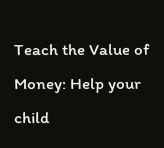Teach the Value of Money: Help your child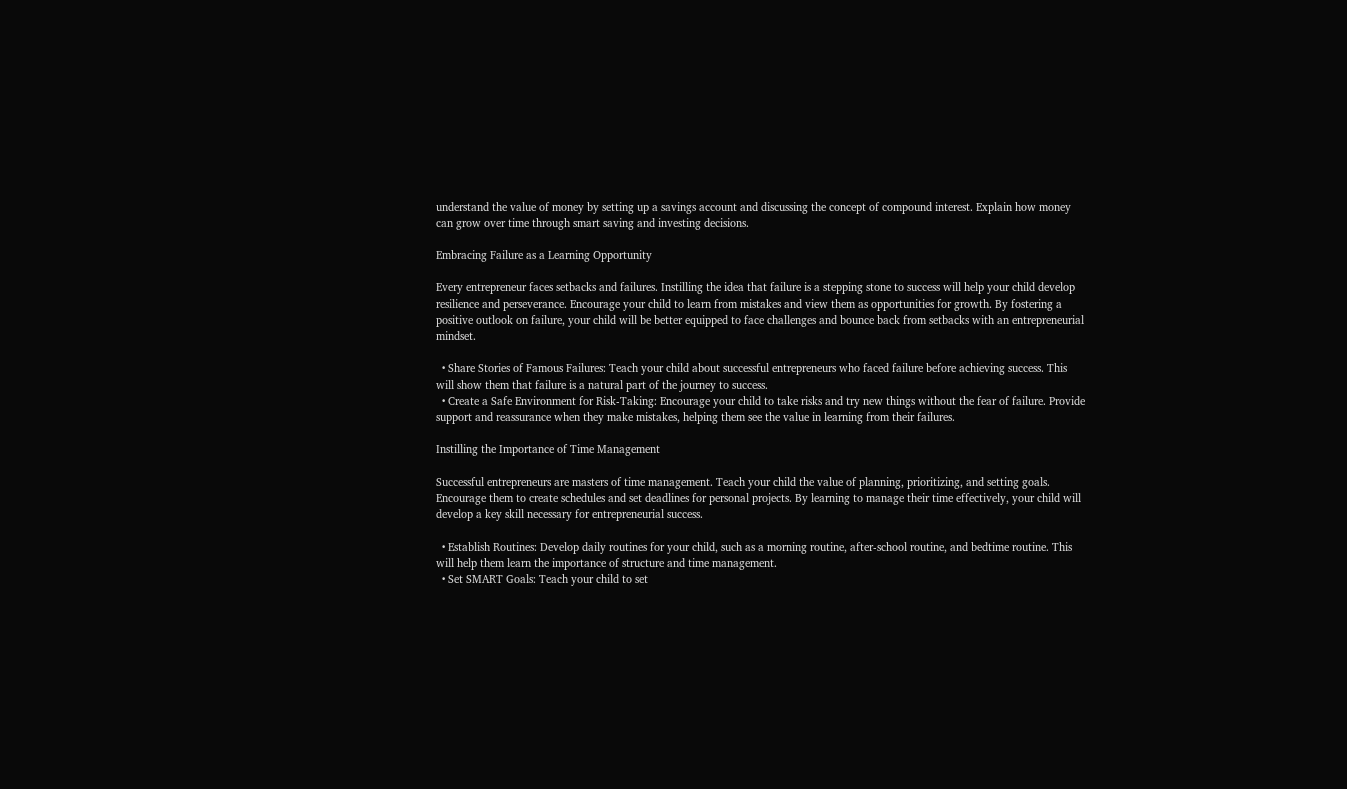understand the value of money by setting up a savings account and discussing the concept of compound interest. Explain how money can grow over time through smart saving and investing decisions.

Embracing Failure as a Learning Opportunity

Every entrepreneur faces setbacks and failures. Instilling the idea that failure is a stepping stone to success will help your child develop resilience and perseverance. Encourage your child to learn from mistakes and view them as opportunities for growth. By fostering a positive outlook on failure, your child will be better equipped to face challenges and bounce back from setbacks with an entrepreneurial mindset.

  • Share Stories of Famous Failures: Teach your child about successful entrepreneurs who faced failure before achieving success. This will show them that failure is a natural part of the journey to success.
  • Create a Safe Environment for Risk-Taking: Encourage your child to take risks and try new things without the fear of failure. Provide support and reassurance when they make mistakes, helping them see the value in learning from their failures.

Instilling the Importance of Time Management

Successful entrepreneurs are masters of time management. Teach your child the value of planning, prioritizing, and setting goals. Encourage them to create schedules and set deadlines for personal projects. By learning to manage their time effectively, your child will develop a key skill necessary for entrepreneurial success.

  • Establish Routines: Develop daily routines for your child, such as a morning routine, after-school routine, and bedtime routine. This will help them learn the importance of structure and time management.
  • Set SMART Goals: Teach your child to set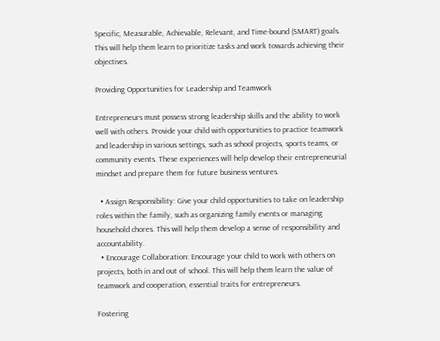Specific, Measurable, Achievable, Relevant, and Time-bound (SMART) goals. This will help them learn to prioritize tasks and work towards achieving their objectives.

Providing Opportunities for Leadership and Teamwork

Entrepreneurs must possess strong leadership skills and the ability to work well with others. Provide your child with opportunities to practice teamwork and leadership in various settings, such as school projects, sports teams, or community events. These experiences will help develop their entrepreneurial mindset and prepare them for future business ventures.

  • Assign Responsibility: Give your child opportunities to take on leadership roles within the family, such as organizing family events or managing household chores. This will help them develop a sense of responsibility and accountability.
  • Encourage Collaboration: Encourage your child to work with others on projects, both in and out of school. This will help them learn the value of teamwork and cooperation, essential traits for entrepreneurs.

Fostering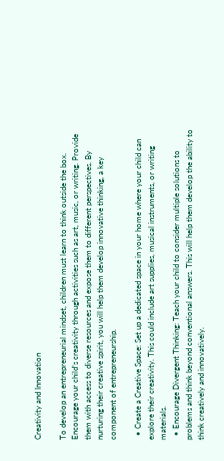Creativity and Innovation

To develop an entrepreneurial mindset, children must learn to think outside the box. Encourage your child’s creativity through activities such as art, music, or writing. Provide them with access to diverse resources and expose them to different perspectives. By nurturing their creative spirit, you will help them develop innovative thinking, a key component of entrepreneurship.

  • Create a Creative Space: Set up a dedicated space in your home where your child can explore their creativity. This could include art supplies, musical instruments, or writing materials.
  • Encourage Divergent Thinking: Teach your child to consider multiple solutions to problems and think beyond conventional answers. This will help them develop the ability to think creatively and innovatively.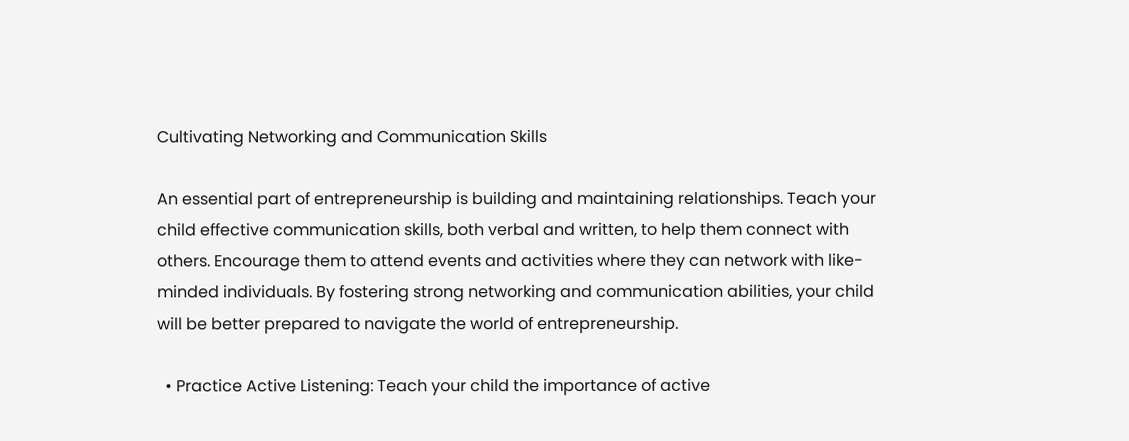Cultivating Networking and Communication Skills

An essential part of entrepreneurship is building and maintaining relationships. Teach your child effective communication skills, both verbal and written, to help them connect with others. Encourage them to attend events and activities where they can network with like-minded individuals. By fostering strong networking and communication abilities, your child will be better prepared to navigate the world of entrepreneurship.

  • Practice Active Listening: Teach your child the importance of active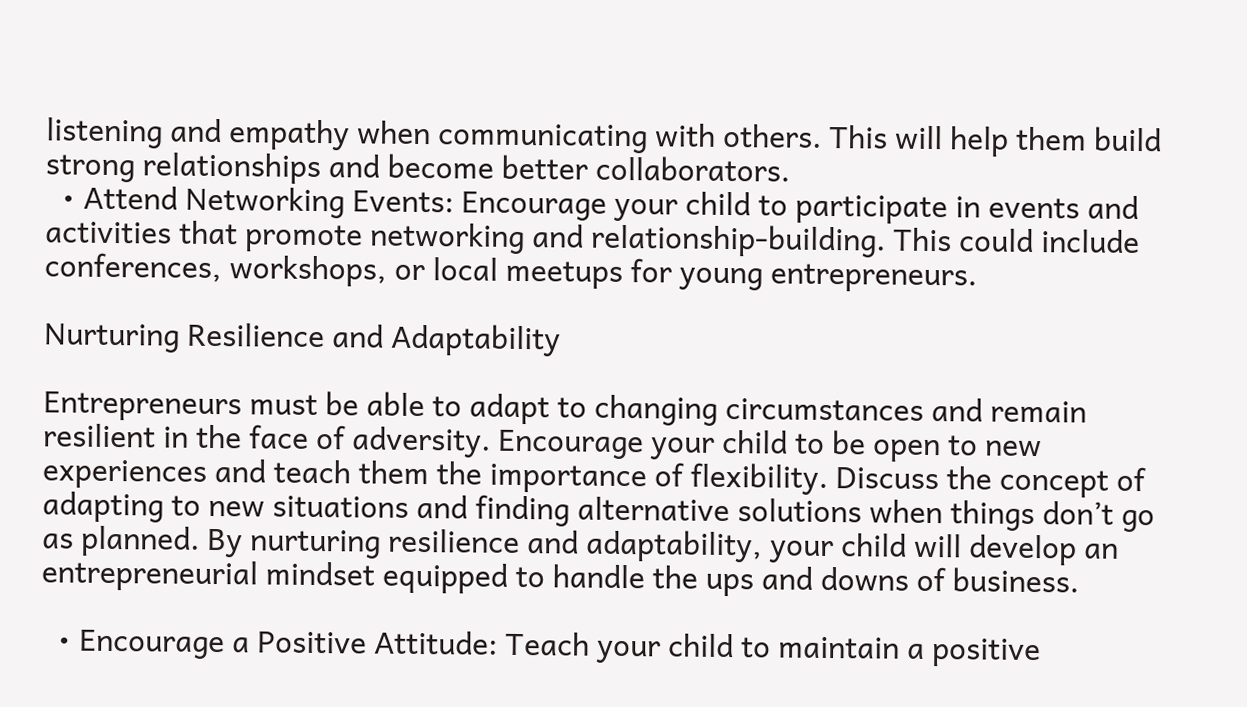listening and empathy when communicating with others. This will help them build strong relationships and become better collaborators.
  • Attend Networking Events: Encourage your child to participate in events and activities that promote networking and relationship-building. This could include conferences, workshops, or local meetups for young entrepreneurs.

Nurturing Resilience and Adaptability

Entrepreneurs must be able to adapt to changing circumstances and remain resilient in the face of adversity. Encourage your child to be open to new experiences and teach them the importance of flexibility. Discuss the concept of adapting to new situations and finding alternative solutions when things don’t go as planned. By nurturing resilience and adaptability, your child will develop an entrepreneurial mindset equipped to handle the ups and downs of business.

  • Encourage a Positive Attitude: Teach your child to maintain a positive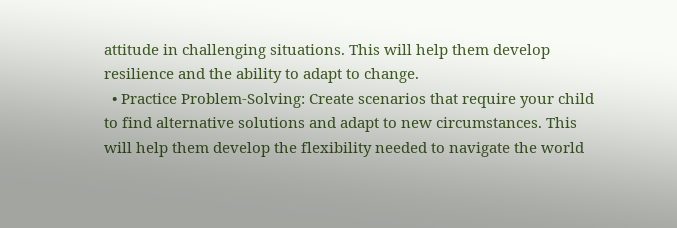attitude in challenging situations. This will help them develop resilience and the ability to adapt to change.
  • Practice Problem-Solving: Create scenarios that require your child to find alternative solutions and adapt to new circumstances. This will help them develop the flexibility needed to navigate the world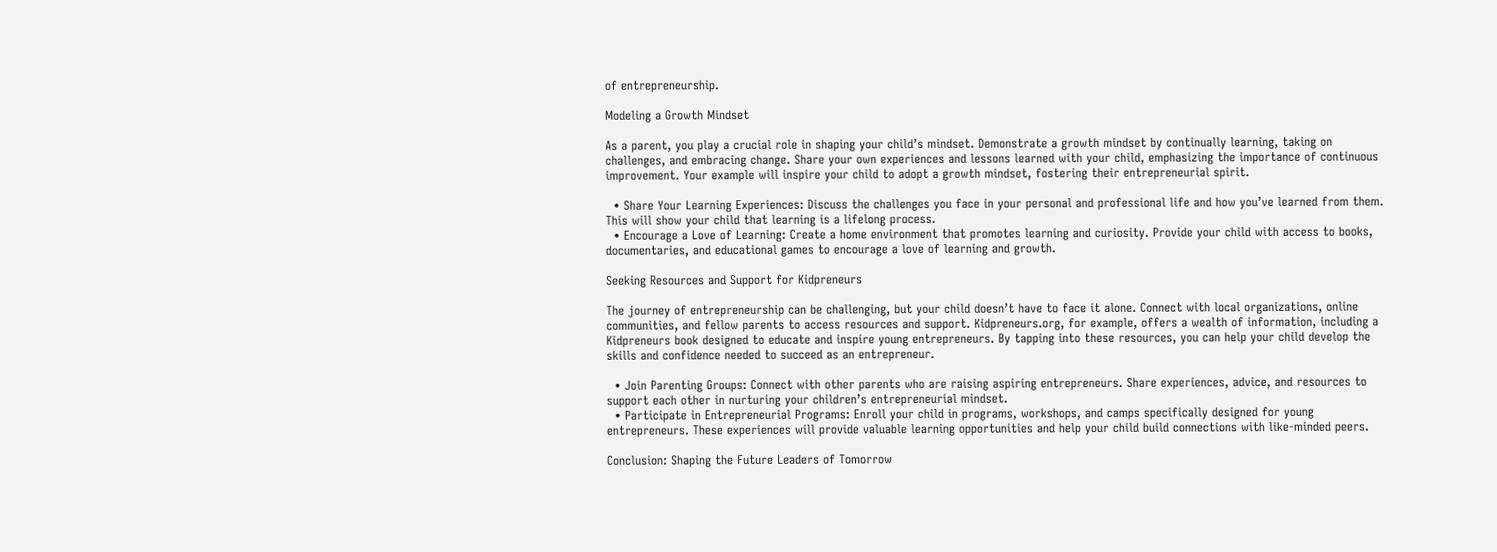of entrepreneurship.

Modeling a Growth Mindset

As a parent, you play a crucial role in shaping your child’s mindset. Demonstrate a growth mindset by continually learning, taking on challenges, and embracing change. Share your own experiences and lessons learned with your child, emphasizing the importance of continuous improvement. Your example will inspire your child to adopt a growth mindset, fostering their entrepreneurial spirit.

  • Share Your Learning Experiences: Discuss the challenges you face in your personal and professional life and how you’ve learned from them. This will show your child that learning is a lifelong process.
  • Encourage a Love of Learning: Create a home environment that promotes learning and curiosity. Provide your child with access to books, documentaries, and educational games to encourage a love of learning and growth.

Seeking Resources and Support for Kidpreneurs

The journey of entrepreneurship can be challenging, but your child doesn’t have to face it alone. Connect with local organizations, online communities, and fellow parents to access resources and support. Kidpreneurs.org, for example, offers a wealth of information, including a Kidpreneurs book designed to educate and inspire young entrepreneurs. By tapping into these resources, you can help your child develop the skills and confidence needed to succeed as an entrepreneur.

  • Join Parenting Groups: Connect with other parents who are raising aspiring entrepreneurs. Share experiences, advice, and resources to support each other in nurturing your children’s entrepreneurial mindset.
  • Participate in Entrepreneurial Programs: Enroll your child in programs, workshops, and camps specifically designed for young entrepreneurs. These experiences will provide valuable learning opportunities and help your child build connections with like-minded peers.

Conclusion: Shaping the Future Leaders of Tomorrow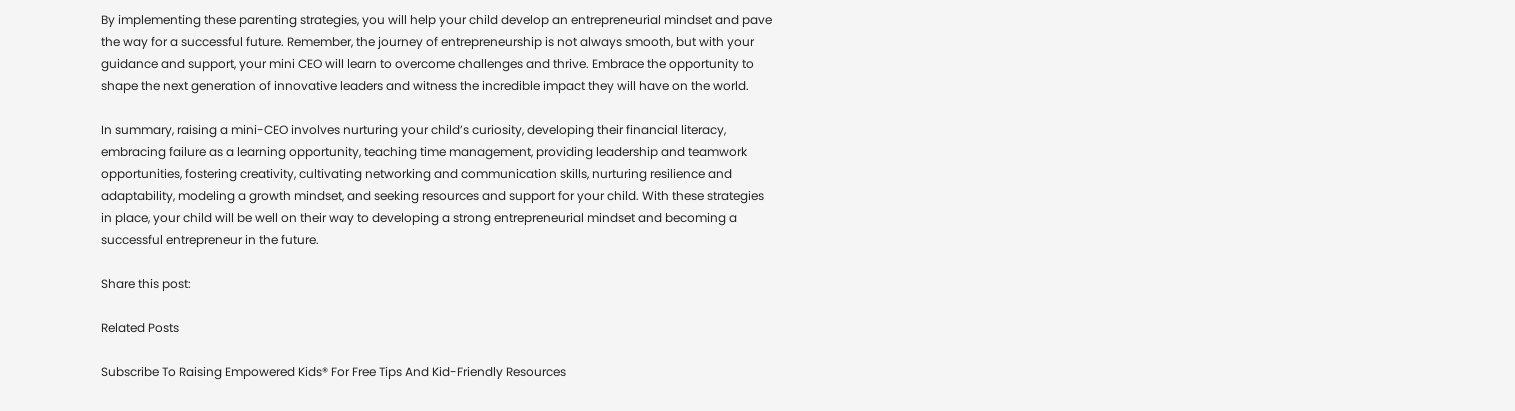By implementing these parenting strategies, you will help your child develop an entrepreneurial mindset and pave the way for a successful future. Remember, the journey of entrepreneurship is not always smooth, but with your guidance and support, your mini CEO will learn to overcome challenges and thrive. Embrace the opportunity to shape the next generation of innovative leaders and witness the incredible impact they will have on the world.

In summary, raising a mini-CEO involves nurturing your child’s curiosity, developing their financial literacy, embracing failure as a learning opportunity, teaching time management, providing leadership and teamwork opportunities, fostering creativity, cultivating networking and communication skills, nurturing resilience and adaptability, modeling a growth mindset, and seeking resources and support for your child. With these strategies in place, your child will be well on their way to developing a strong entrepreneurial mindset and becoming a successful entrepreneur in the future.

Share this post:

Related Posts

Subscribe To Raising Empowered Kids® For Free Tips And Kid-Friendly Resources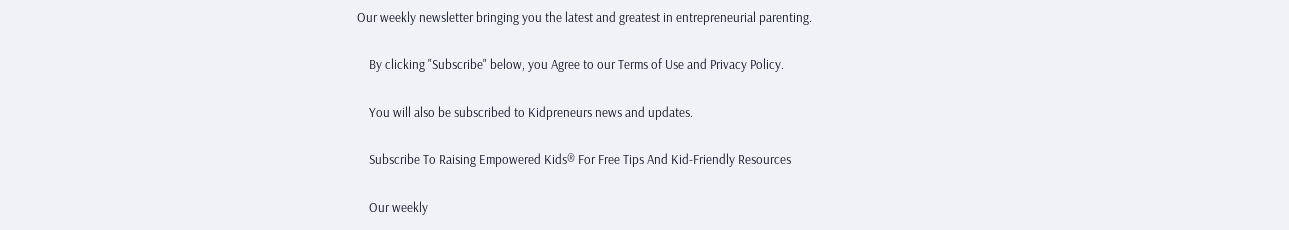Our weekly newsletter bringing you the latest and greatest in entrepreneurial parenting.

    By clicking "Subscribe" below, you Agree to our Terms of Use and Privacy Policy.

    You will also be subscribed to Kidpreneurs news and updates.

    Subscribe To Raising Empowered Kids® For Free Tips And Kid-Friendly Resources

    Our weekly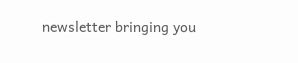newsletter bringing you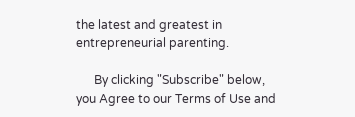the latest and greatest in entrepreneurial parenting.

      By clicking "Subscribe" below, you Agree to our Terms of Use and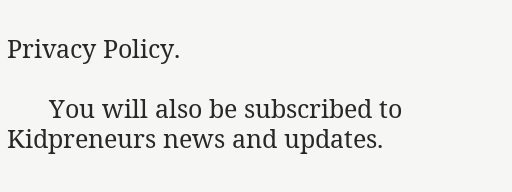Privacy Policy.

      You will also be subscribed to Kidpreneurs news and updates.